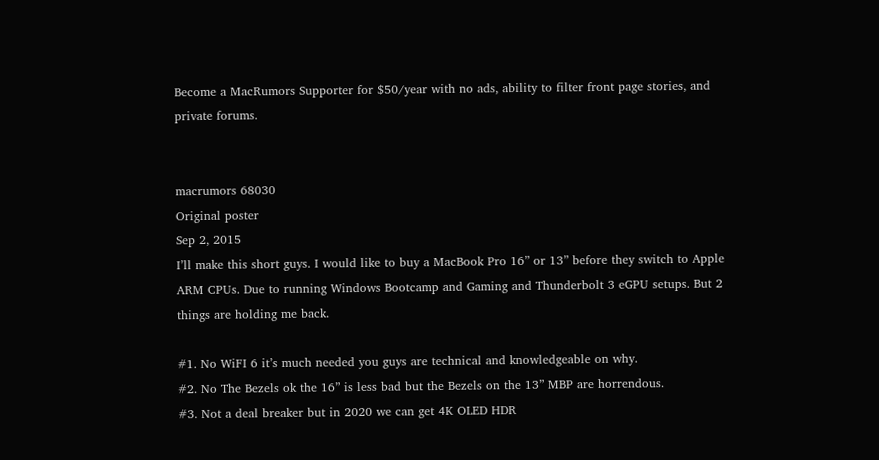Become a MacRumors Supporter for $50/year with no ads, ability to filter front page stories, and private forums.


macrumors 68030
Original poster
Sep 2, 2015
I’ll make this short guys. I would like to buy a MacBook Pro 16” or 13” before they switch to Apple ARM CPUs. Due to running Windows Bootcamp and Gaming and Thunderbolt 3 eGPU setups. But 2 things are holding me back.

#1. No WiFI 6 it’s much needed you guys are technical and knowledgeable on why.
#2. No The Bezels ok the 16” is less bad but the Bezels on the 13” MBP are horrendous.
#3. Not a deal breaker but in 2020 we can get 4K OLED HDR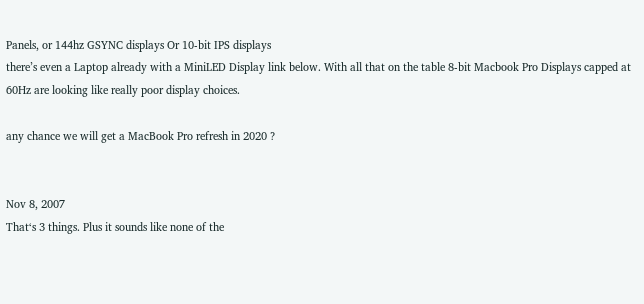Panels, or 144hz GSYNC displays Or 10-bit IPS displays
there’s even a Laptop already with a MiniLED Display link below. With all that on the table 8-bit Macbook Pro Displays capped at 60Hz are looking like really poor display choices.

any chance we will get a MacBook Pro refresh in 2020 ?


Nov 8, 2007
That‘s 3 things. Plus it sounds like none of the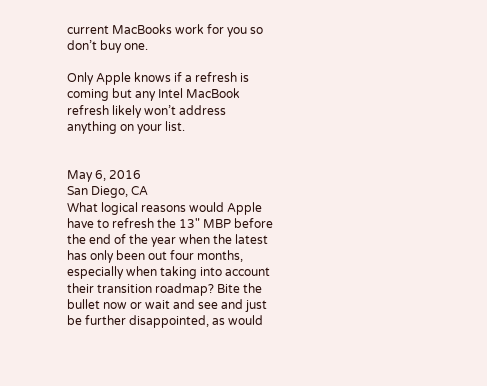current MacBooks work for you so don’t buy one.

Only Apple knows if a refresh is coming but any Intel MacBook refresh likely won’t address anything on your list.


May 6, 2016
San Diego, CA
What logical reasons would Apple have to refresh the 13" MBP before the end of the year when the latest has only been out four months, especially when taking into account their transition roadmap? Bite the bullet now or wait and see and just be further disappointed, as would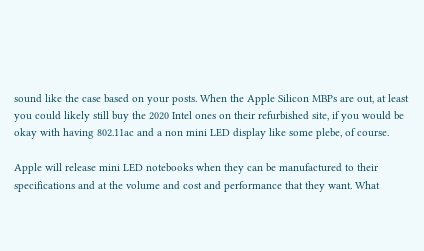sound like the case based on your posts. When the Apple Silicon MBPs are out, at least you could likely still buy the 2020 Intel ones on their refurbished site, if you would be okay with having 802.11ac and a non mini LED display like some plebe, of course.

Apple will release mini LED notebooks when they can be manufactured to their specifications and at the volume and cost and performance that they want. What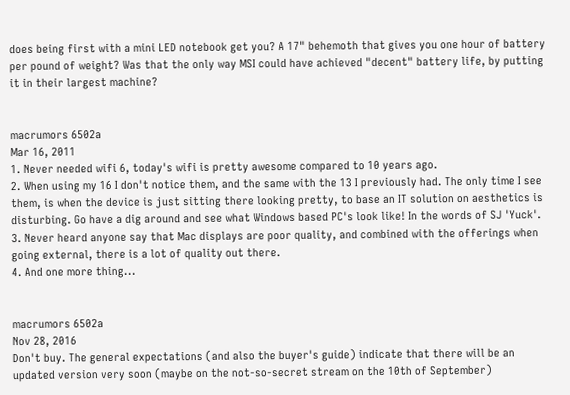does being first with a mini LED notebook get you? A 17" behemoth that gives you one hour of battery per pound of weight? Was that the only way MSI could have achieved "decent" battery life, by putting it in their largest machine?


macrumors 6502a
Mar 16, 2011
1. Never needed wifi 6, today's wifi is pretty awesome compared to 10 years ago.
2. When using my 16 I don't notice them, and the same with the 13 I previously had. The only time I see them, is when the device is just sitting there looking pretty, to base an IT solution on aesthetics is disturbing. Go have a dig around and see what Windows based PC's look like! In the words of SJ 'Yuck'.
3. Never heard anyone say that Mac displays are poor quality, and combined with the offerings when going external, there is a lot of quality out there.
4. And one more thing...


macrumors 6502a
Nov 28, 2016
Don't buy. The general expectations (and also the buyer's guide) indicate that there will be an updated version very soon (maybe on the not-so-secret stream on the 10th of September)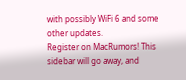with possibly WiFi 6 and some other updates.
Register on MacRumors! This sidebar will go away, and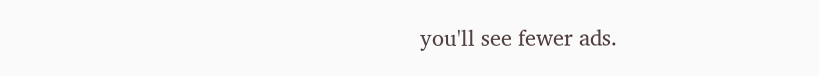you'll see fewer ads.